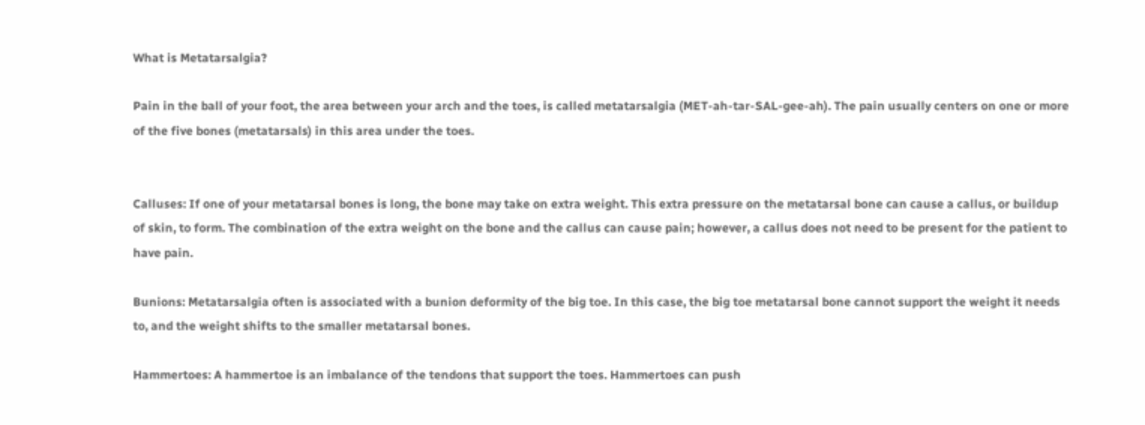What is Metatarsalgia?

Pain in the ball of your foot, the area between your arch and the toes, is called metatarsalgia (MET-ah-tar-SAL-gee-ah). The pain usually centers on one or more of the five bones (metatarsals) in this area under the toes.


Calluses: If one of your metatarsal bones is long, the bone may take on extra weight. This extra pressure on the metatarsal bone can cause a callus, or buildup of skin, to form. The combination of the extra weight on the bone and the callus can cause pain; however, a callus does not need to be present for the patient to have pain.

Bunions: Metatarsalgia often is associated with a bunion deformity of the big toe. In this case, the big toe metatarsal bone cannot support the weight it needs to, and the weight shifts to the smaller metatarsal bones.

Hammertoes: A hammertoe is an imbalance of the tendons that support the toes. Hammertoes can push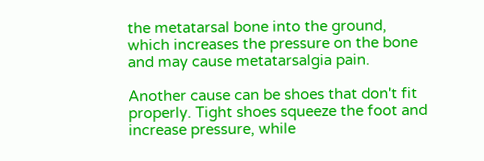the metatarsal bone into the ground, which increases the pressure on the bone and may cause metatarsalgia pain.

Another cause can be shoes that don't fit properly. Tight shoes squeeze the foot and increase pressure, while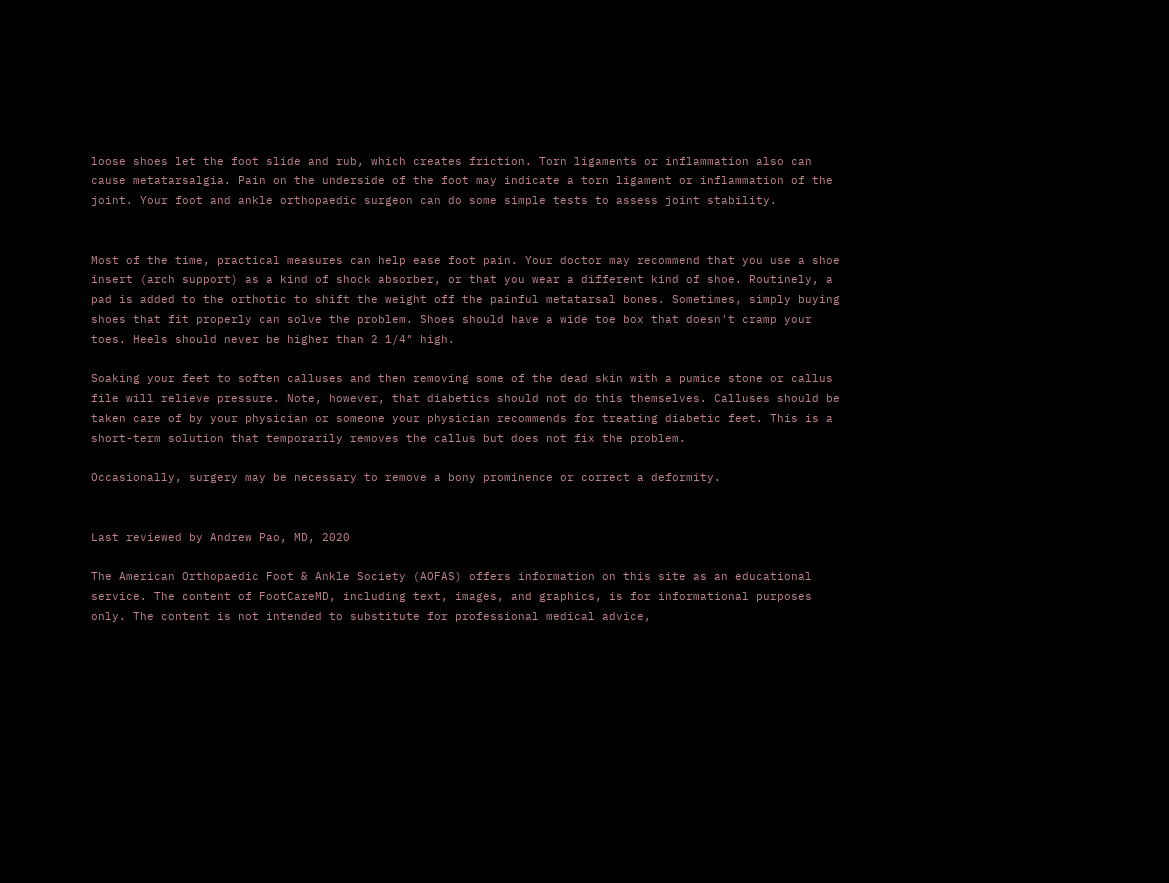loose shoes let the foot slide and rub, which creates friction. Torn ligaments or inflammation also can cause metatarsalgia. Pain on the underside of the foot may indicate a torn ligament or inflammation of the joint. Your foot and ankle orthopaedic surgeon can do some simple tests to assess joint stability.


Most of the time, practical measures can help ease foot pain. Your doctor may recommend that you use a shoe insert (arch support) as a kind of shock absorber, or that you wear a different kind of shoe. Routinely, a pad is added to the orthotic to shift the weight off the painful metatarsal bones. Sometimes, simply buying shoes that fit properly can solve the problem. Shoes should have a wide toe box that doesn't cramp your toes. Heels should never be higher than 2 1/4" high.

Soaking your feet to soften calluses and then removing some of the dead skin with a pumice stone or callus file will relieve pressure. Note, however, that diabetics should not do this themselves. Calluses should be taken care of by your physician or someone your physician recommends for treating diabetic feet. This is a short-term solution that temporarily removes the callus but does not fix the problem.

Occasionally, surgery may be necessary to remove a bony prominence or correct a deformity.


Last reviewed by Andrew Pao, MD, 2020

The American Orthopaedic Foot & Ankle Society (AOFAS) offers information on this site as an educational service. The content of FootCareMD, including text, images, and graphics, is for informational purposes only. The content is not intended to substitute for professional medical advice,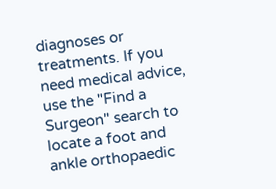diagnoses or treatments. If you need medical advice, use the "Find a Surgeon" search to locate a foot and ankle orthopaedic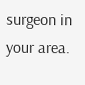surgeon in your area.